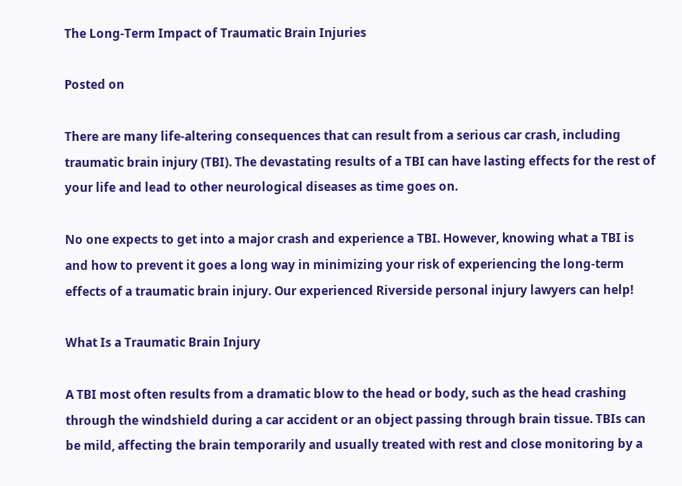The Long-Term Impact of Traumatic Brain Injuries

Posted on

There are many life-altering consequences that can result from a serious car crash, including traumatic brain injury (TBI). The devastating results of a TBI can have lasting effects for the rest of your life and lead to other neurological diseases as time goes on.

No one expects to get into a major crash and experience a TBI. However, knowing what a TBI is and how to prevent it goes a long way in minimizing your risk of experiencing the long-term effects of a traumatic brain injury. Our experienced Riverside personal injury lawyers can help!

What Is a Traumatic Brain Injury

A TBI most often results from a dramatic blow to the head or body, such as the head crashing through the windshield during a car accident or an object passing through brain tissue. TBIs can be mild, affecting the brain temporarily and usually treated with rest and close monitoring by a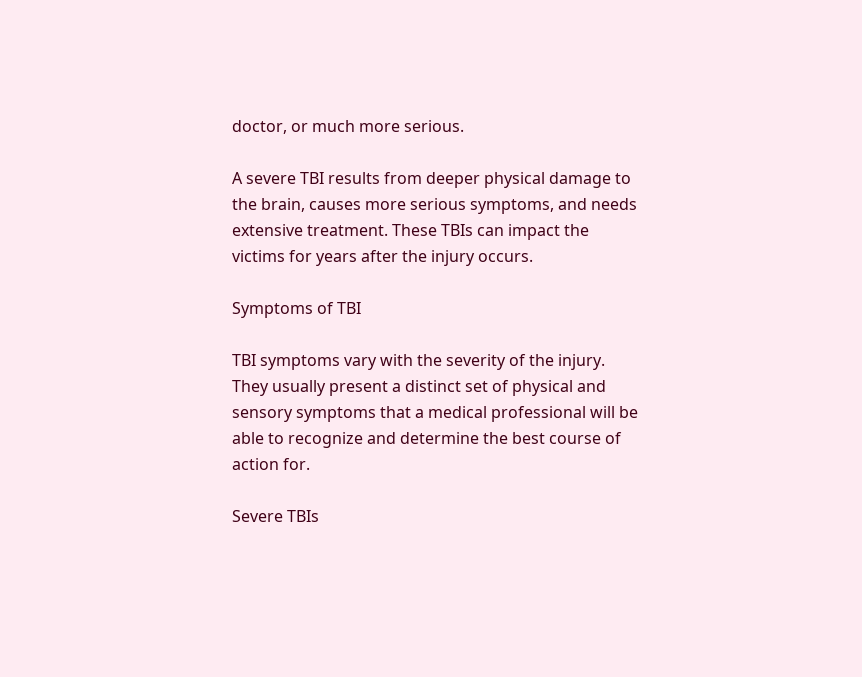doctor, or much more serious.

A severe TBI results from deeper physical damage to the brain, causes more serious symptoms, and needs extensive treatment. These TBIs can impact the victims for years after the injury occurs.

Symptoms of TBI

TBI symptoms vary with the severity of the injury. They usually present a distinct set of physical and sensory symptoms that a medical professional will be able to recognize and determine the best course of action for.

Severe TBIs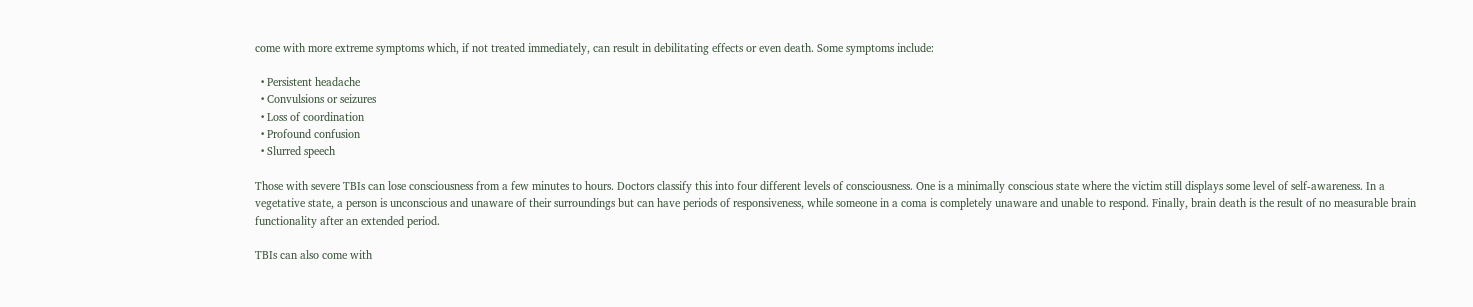come with more extreme symptoms which, if not treated immediately, can result in debilitating effects or even death. Some symptoms include:

  • Persistent headache
  • Convulsions or seizures
  • Loss of coordination
  • Profound confusion
  • Slurred speech

Those with severe TBIs can lose consciousness from a few minutes to hours. Doctors classify this into four different levels of consciousness. One is a minimally conscious state where the victim still displays some level of self-awareness. In a vegetative state, a person is unconscious and unaware of their surroundings but can have periods of responsiveness, while someone in a coma is completely unaware and unable to respond. Finally, brain death is the result of no measurable brain functionality after an extended period.

TBIs can also come with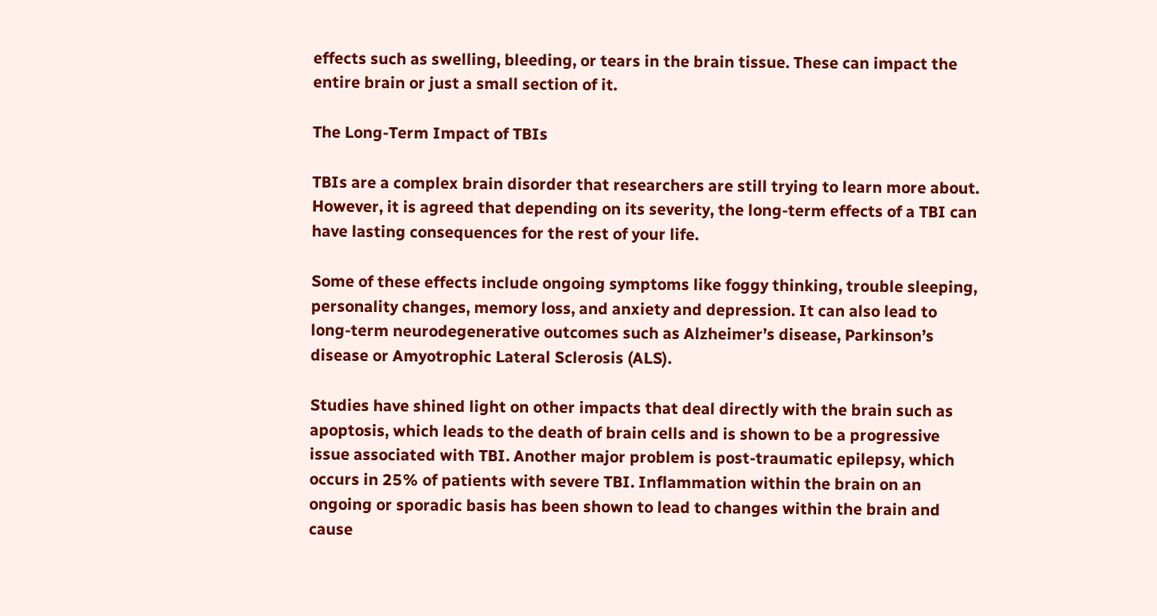effects such as swelling, bleeding, or tears in the brain tissue. These can impact the entire brain or just a small section of it.

The Long-Term Impact of TBIs

TBIs are a complex brain disorder that researchers are still trying to learn more about. However, it is agreed that depending on its severity, the long-term effects of a TBI can have lasting consequences for the rest of your life.

Some of these effects include ongoing symptoms like foggy thinking, trouble sleeping, personality changes, memory loss, and anxiety and depression. It can also lead to long-term neurodegenerative outcomes such as Alzheimer’s disease, Parkinson’s disease or Amyotrophic Lateral Sclerosis (ALS).

Studies have shined light on other impacts that deal directly with the brain such as apoptosis, which leads to the death of brain cells and is shown to be a progressive issue associated with TBI. Another major problem is post-traumatic epilepsy, which occurs in 25% of patients with severe TBI. Inflammation within the brain on an ongoing or sporadic basis has been shown to lead to changes within the brain and cause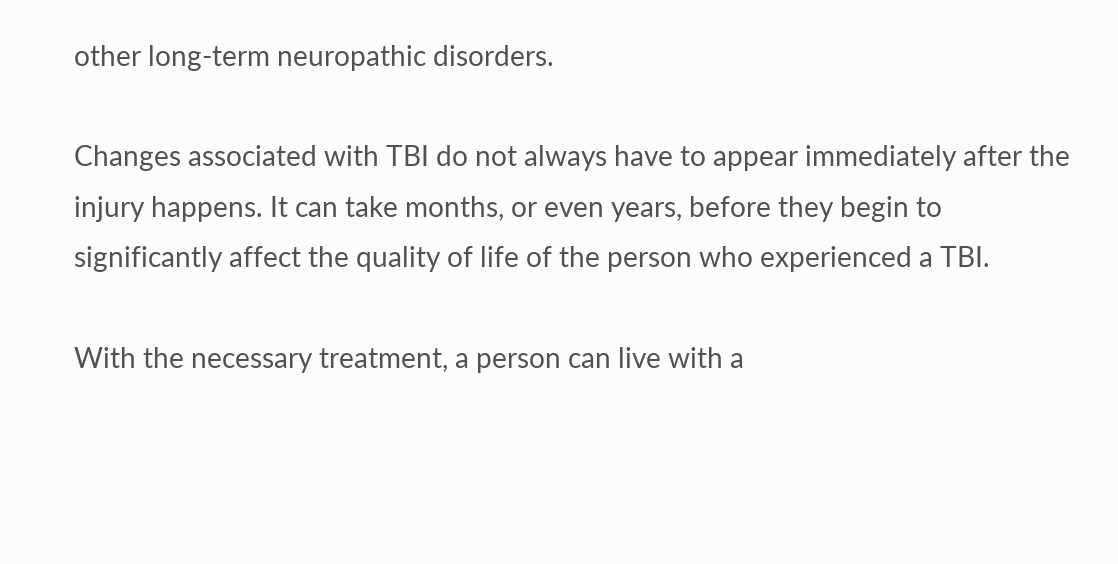other long-term neuropathic disorders.

Changes associated with TBI do not always have to appear immediately after the injury happens. It can take months, or even years, before they begin to significantly affect the quality of life of the person who experienced a TBI.

With the necessary treatment, a person can live with a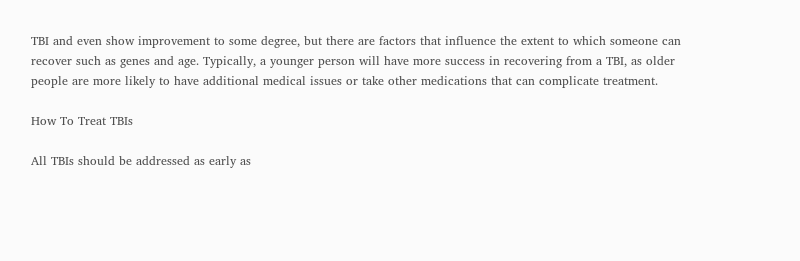TBI and even show improvement to some degree, but there are factors that influence the extent to which someone can recover such as genes and age. Typically, a younger person will have more success in recovering from a TBI, as older people are more likely to have additional medical issues or take other medications that can complicate treatment.

How To Treat TBIs

All TBIs should be addressed as early as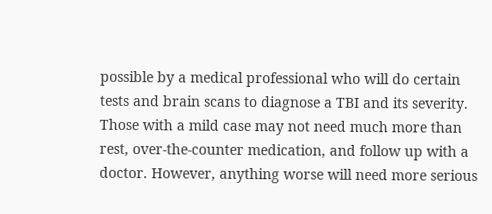possible by a medical professional who will do certain tests and brain scans to diagnose a TBI and its severity. Those with a mild case may not need much more than rest, over-the-counter medication, and follow up with a doctor. However, anything worse will need more serious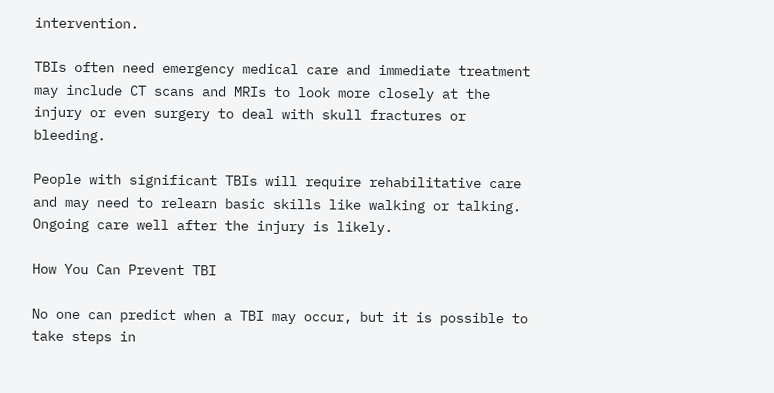intervention.

TBIs often need emergency medical care and immediate treatment may include CT scans and MRIs to look more closely at the injury or even surgery to deal with skull fractures or bleeding.

People with significant TBIs will require rehabilitative care and may need to relearn basic skills like walking or talking. Ongoing care well after the injury is likely.

How You Can Prevent TBI

No one can predict when a TBI may occur, but it is possible to take steps in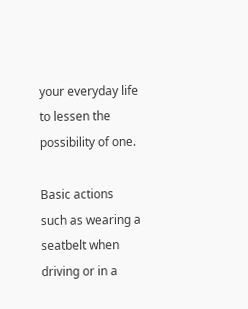your everyday life to lessen the possibility of one.

Basic actions such as wearing a seatbelt when driving or in a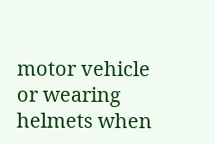motor vehicle or wearing helmets when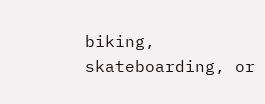biking, skateboarding, or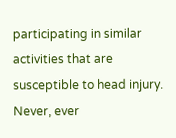participating in similar activities that are susceptible to head injury. Never, ever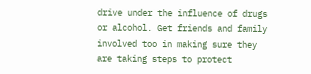drive under the influence of drugs or alcohol. Get friends and family involved too in making sure they are taking steps to protect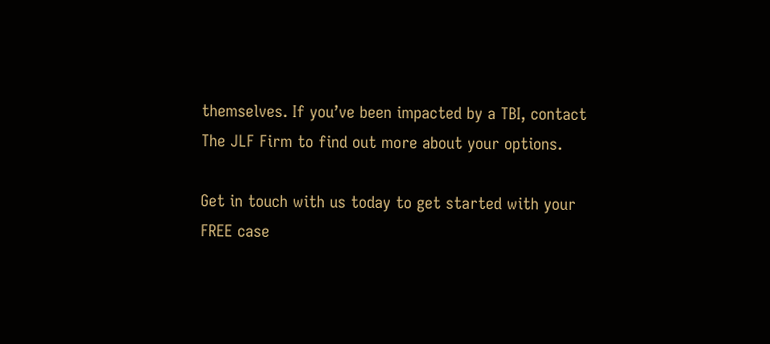themselves. If you’ve been impacted by a TBI, contact The JLF Firm to find out more about your options.

Get in touch with us today to get started with your FREE case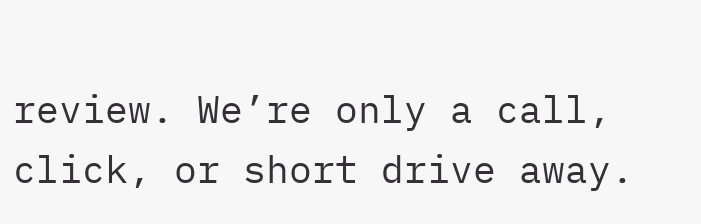review. We’re only a call, click, or short drive away.